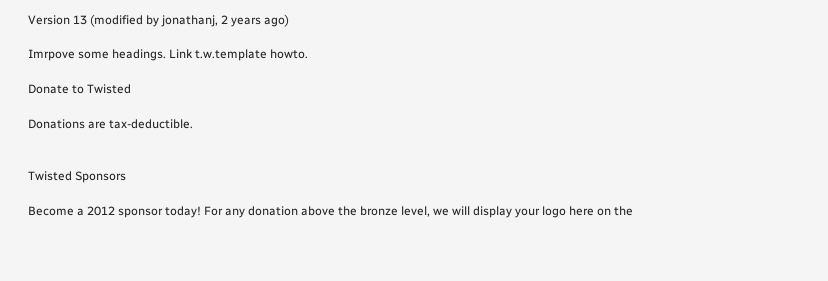Version 13 (modified by jonathanj, 2 years ago)

Imrpove some headings. Link t.w.template howto.

Donate to Twisted

Donations are tax-deductible.


Twisted Sponsors

Become a 2012 sponsor today! For any donation above the bronze level, we will display your logo here on the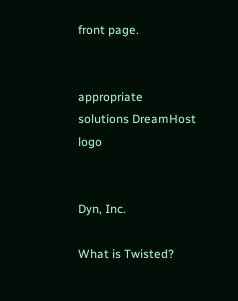front page.


appropriate solutions DreamHost logo


Dyn, Inc.

What is Twisted?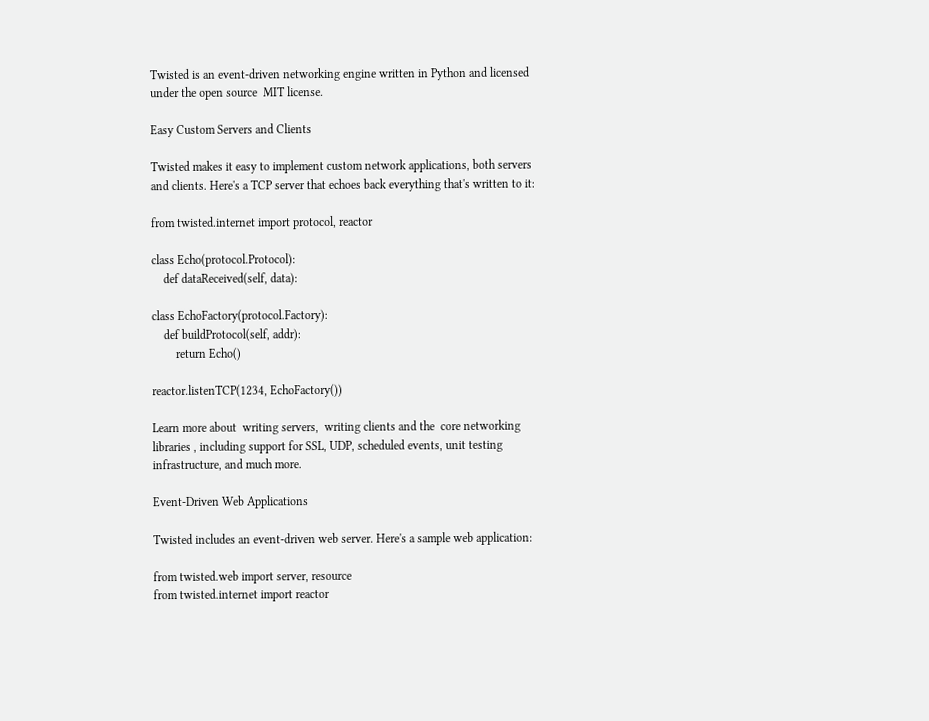Twisted is an event-driven networking engine written in Python and licensed under the open source  MIT license.

Easy Custom Servers and Clients

Twisted makes it easy to implement custom network applications, both servers and clients. Here's a TCP server that echoes back everything that's written to it:

from twisted.internet import protocol, reactor

class Echo(protocol.Protocol):
    def dataReceived(self, data):

class EchoFactory(protocol.Factory):
    def buildProtocol(self, addr):
        return Echo()

reactor.listenTCP(1234, EchoFactory())

Learn more about  writing servers,  writing clients and the  core networking libraries , including support for SSL, UDP, scheduled events, unit testing infrastructure, and much more.

Event-Driven Web Applications

Twisted includes an event-driven web server. Here's a sample web application:

from twisted.web import server, resource
from twisted.internet import reactor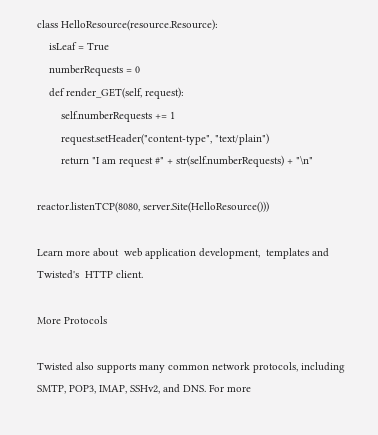class HelloResource(resource.Resource):
    isLeaf = True
    numberRequests = 0
    def render_GET(self, request):
        self.numberRequests += 1
        request.setHeader("content-type", "text/plain")
        return "I am request #" + str(self.numberRequests) + "\n"

reactor.listenTCP(8080, server.Site(HelloResource()))

Learn more about  web application development,  templates and Twisted's  HTTP client.

More Protocols

Twisted also supports many common network protocols, including SMTP, POP3, IMAP, SSHv2, and DNS. For more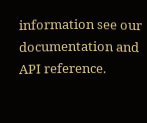information see our documentation and  API reference.